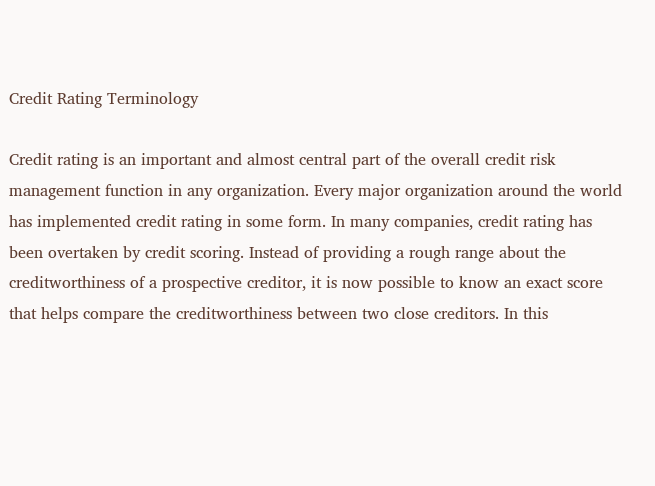Credit Rating Terminology

Credit rating is an important and almost central part of the overall credit risk management function in any organization. Every major organization around the world has implemented credit rating in some form. In many companies, credit rating has been overtaken by credit scoring. Instead of providing a rough range about the creditworthiness of a prospective creditor, it is now possible to know an exact score that helps compare the creditworthiness between two close creditors. In this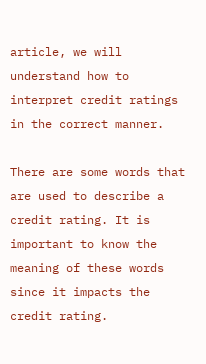article, we will understand how to interpret credit ratings in the correct manner.

There are some words that are used to describe a credit rating. It is important to know the meaning of these words since it impacts the credit rating.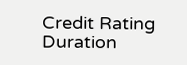Credit Rating Duration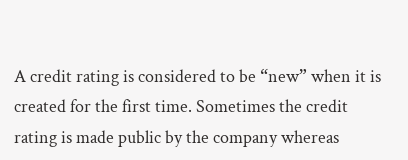A credit rating is considered to be “new” when it is created for the first time. Sometimes the credit rating is made public by the company whereas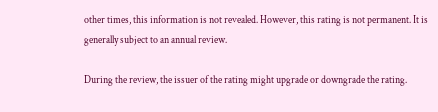other times, this information is not revealed. However, this rating is not permanent. It is generally subject to an annual review.

During the review, the issuer of the rating might upgrade or downgrade the rating.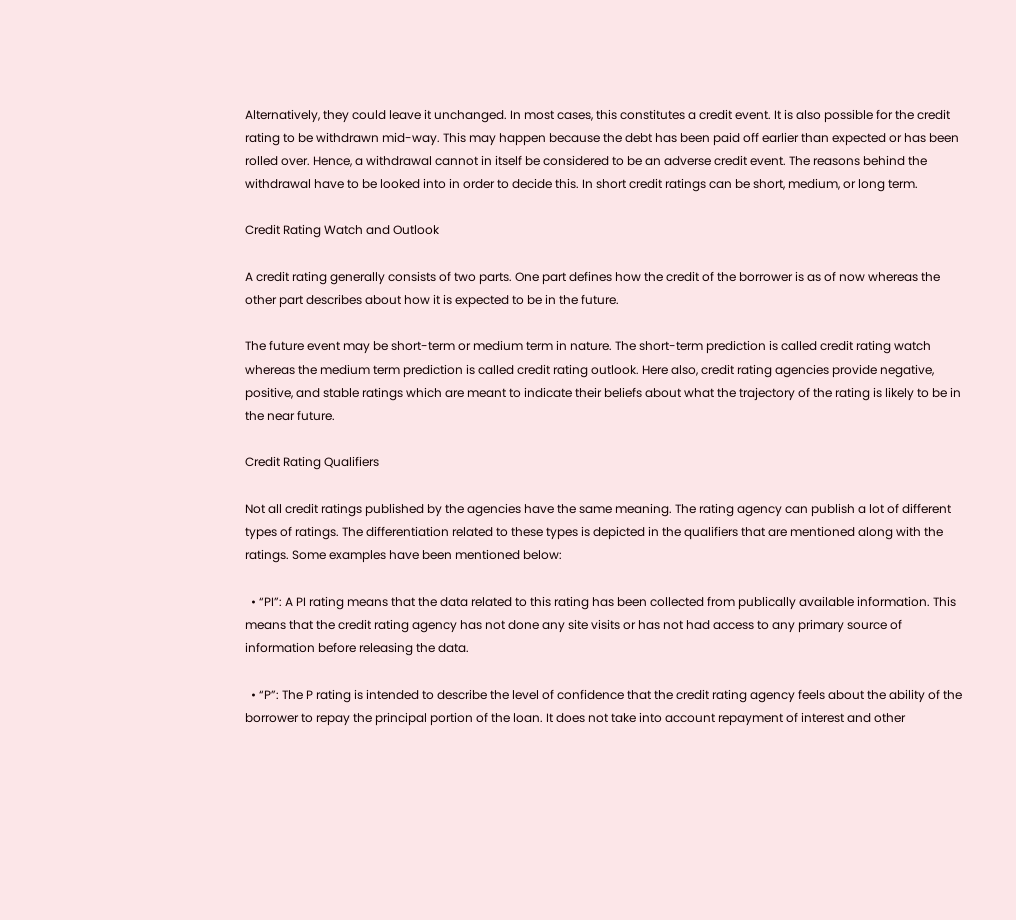Alternatively, they could leave it unchanged. In most cases, this constitutes a credit event. It is also possible for the credit rating to be withdrawn mid-way. This may happen because the debt has been paid off earlier than expected or has been rolled over. Hence, a withdrawal cannot in itself be considered to be an adverse credit event. The reasons behind the withdrawal have to be looked into in order to decide this. In short credit ratings can be short, medium, or long term.

Credit Rating Watch and Outlook

A credit rating generally consists of two parts. One part defines how the credit of the borrower is as of now whereas the other part describes about how it is expected to be in the future.

The future event may be short-term or medium term in nature. The short-term prediction is called credit rating watch whereas the medium term prediction is called credit rating outlook. Here also, credit rating agencies provide negative, positive, and stable ratings which are meant to indicate their beliefs about what the trajectory of the rating is likely to be in the near future.

Credit Rating Qualifiers

Not all credit ratings published by the agencies have the same meaning. The rating agency can publish a lot of different types of ratings. The differentiation related to these types is depicted in the qualifiers that are mentioned along with the ratings. Some examples have been mentioned below:

  • “PI”: A PI rating means that the data related to this rating has been collected from publically available information. This means that the credit rating agency has not done any site visits or has not had access to any primary source of information before releasing the data.

  • “P”: The P rating is intended to describe the level of confidence that the credit rating agency feels about the ability of the borrower to repay the principal portion of the loan. It does not take into account repayment of interest and other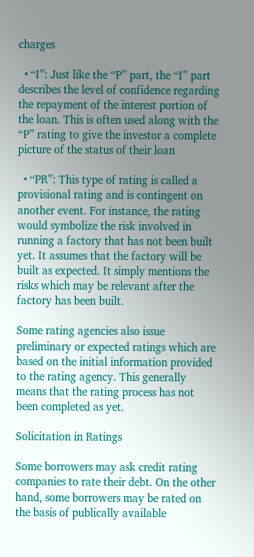charges

  • “I”: Just like the “P” part, the “I” part describes the level of confidence regarding the repayment of the interest portion of the loan. This is often used along with the “P” rating to give the investor a complete picture of the status of their loan

  • “PR”: This type of rating is called a provisional rating and is contingent on another event. For instance, the rating would symbolize the risk involved in running a factory that has not been built yet. It assumes that the factory will be built as expected. It simply mentions the risks which may be relevant after the factory has been built.

Some rating agencies also issue preliminary or expected ratings which are based on the initial information provided to the rating agency. This generally means that the rating process has not been completed as yet.

Solicitation in Ratings

Some borrowers may ask credit rating companies to rate their debt. On the other hand, some borrowers may be rated on the basis of publically available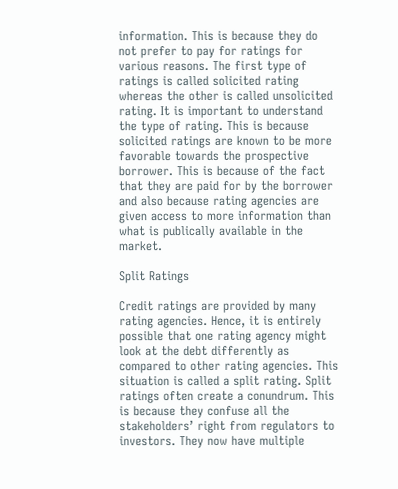information. This is because they do not prefer to pay for ratings for various reasons. The first type of ratings is called solicited rating whereas the other is called unsolicited rating. It is important to understand the type of rating. This is because solicited ratings are known to be more favorable towards the prospective borrower. This is because of the fact that they are paid for by the borrower and also because rating agencies are given access to more information than what is publically available in the market.

Split Ratings

Credit ratings are provided by many rating agencies. Hence, it is entirely possible that one rating agency might look at the debt differently as compared to other rating agencies. This situation is called a split rating. Split ratings often create a conundrum. This is because they confuse all the stakeholders’ right from regulators to investors. They now have multiple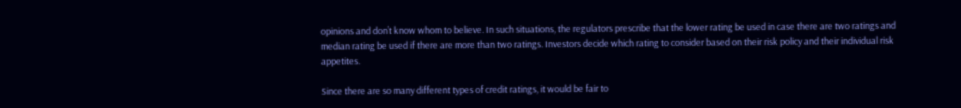opinions and don’t know whom to believe. In such situations, the regulators prescribe that the lower rating be used in case there are two ratings and median rating be used if there are more than two ratings. Investors decide which rating to consider based on their risk policy and their individual risk appetites.

Since there are so many different types of credit ratings, it would be fair to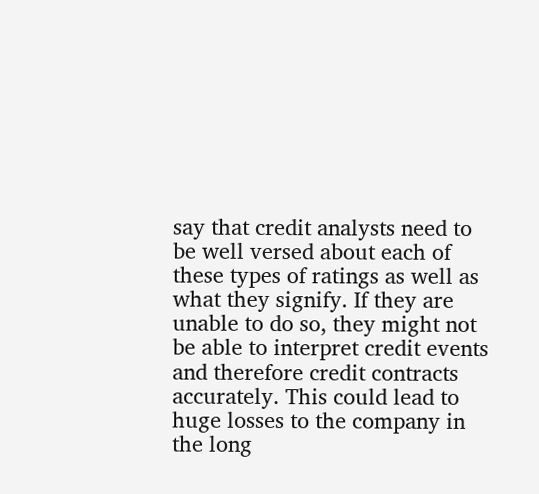say that credit analysts need to be well versed about each of these types of ratings as well as what they signify. If they are unable to do so, they might not be able to interpret credit events and therefore credit contracts accurately. This could lead to huge losses to the company in the long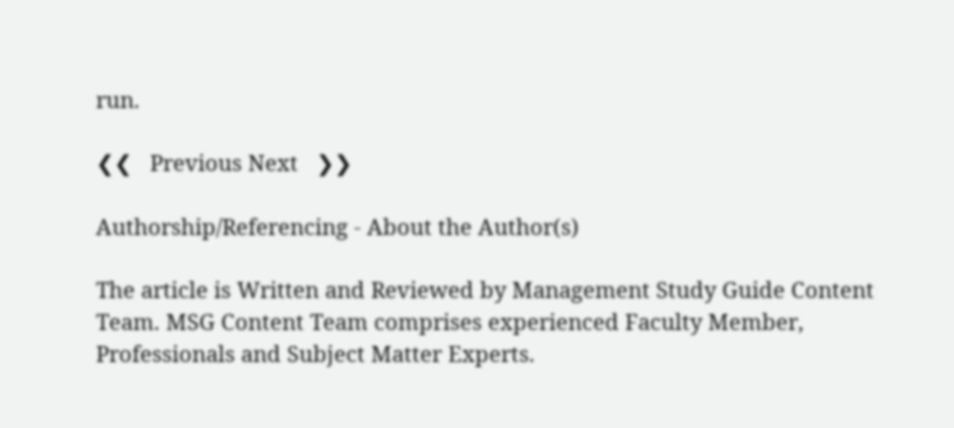run.

❮❮   Previous Next   ❯❯

Authorship/Referencing - About the Author(s)

The article is Written and Reviewed by Management Study Guide Content Team. MSG Content Team comprises experienced Faculty Member, Professionals and Subject Matter Experts.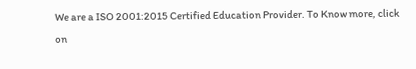We are a ISO 2001:2015 Certified Education Provider. To Know more, click on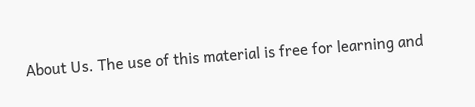About Us. The use of this material is free for learning and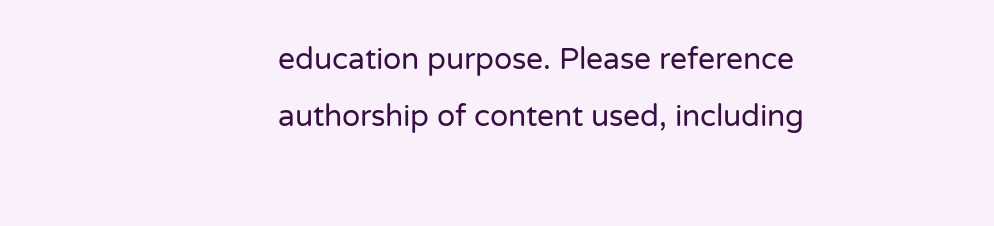education purpose. Please reference authorship of content used, including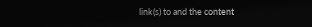link(s) to and the content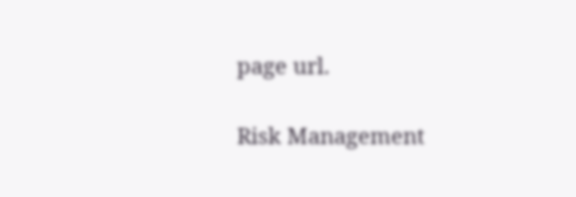page url.

Risk Management